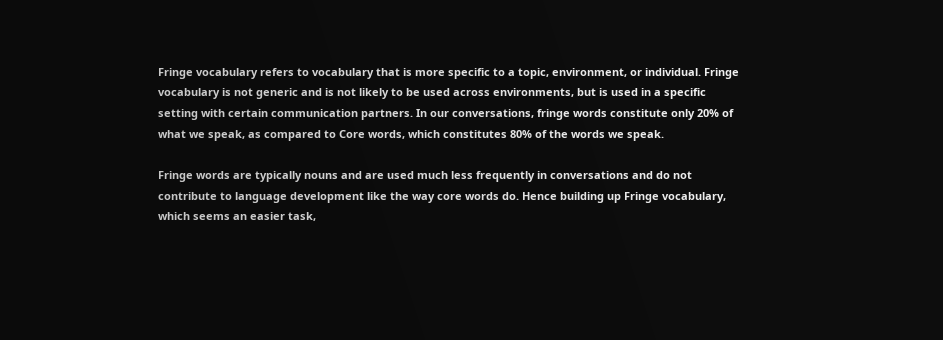Fringe vocabulary refers to vocabulary that is more specific to a topic, environment, or individual. Fringe vocabulary is not generic and is not likely to be used across environments, but is used in a specific setting with certain communication partners. In our conversations, fringe words constitute only 20% of what we speak, as compared to Core words, which constitutes 80% of the words we speak.

Fringe words are typically nouns and are used much less frequently in conversations and do not contribute to language development like the way core words do. Hence building up Fringe vocabulary, which seems an easier task,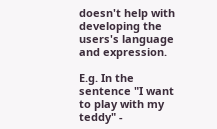doesn't help with developing the users's language and expression.

E.g. In the sentence "I want to play with my teddy" -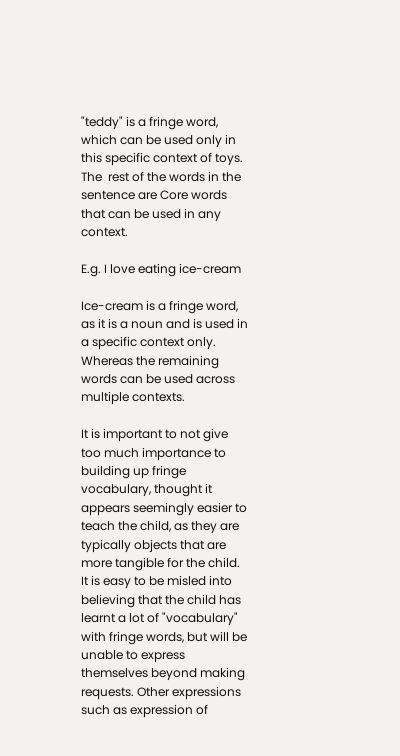"teddy" is a fringe word, which can be used only in this specific context of toys. The  rest of the words in the sentence are Core words that can be used in any context.

E.g. I love eating ice-cream

Ice-cream is a fringe word, as it is a noun and is used in a specific context only. Whereas the remaining words can be used across multiple contexts.

It is important to not give too much importance to building up fringe vocabulary, thought it appears seemingly easier to teach the child, as they are typically objects that are more tangible for the child. It is easy to be misled into believing that the child has learnt a lot of "vocabulary" with fringe words, but will be unable to express themselves beyond making requests. Other expressions such as expression of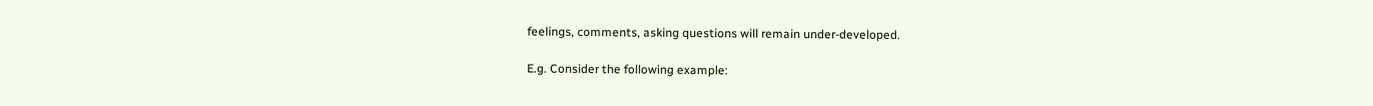feelings, comments, asking questions will remain under-developed.

E.g. Consider the following example: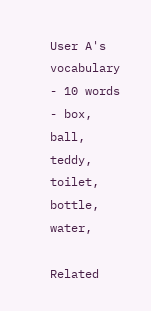User A's vocabulary - 10 words - box, ball, teddy, toilet, bottle, water,

Related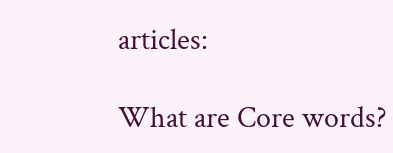articles:

What are Core words?